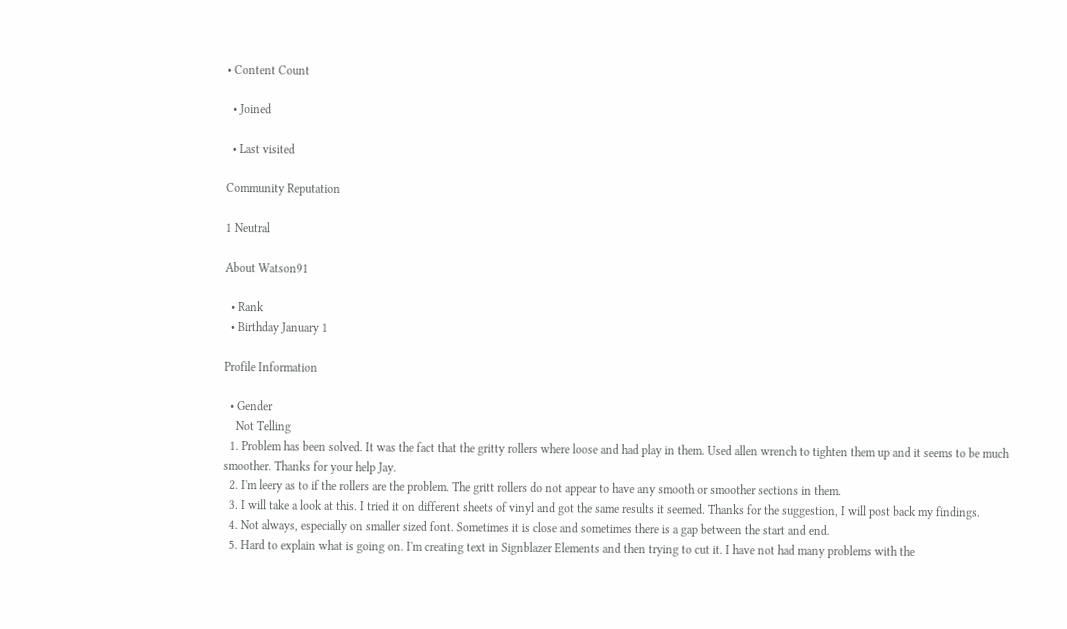• Content Count

  • Joined

  • Last visited

Community Reputation

1 Neutral

About Watson91

  • Rank
  • Birthday January 1

Profile Information

  • Gender
    Not Telling
  1. Problem has been solved. It was the fact that the gritty rollers where loose and had play in them. Used allen wrench to tighten them up and it seems to be much smoother. Thanks for your help Jay.
  2. I'm leery as to if the rollers are the problem. The gritt rollers do not appear to have any smooth or smoother sections in them.
  3. I will take a look at this. I tried it on different sheets of vinyl and got the same results it seemed. Thanks for the suggestion, I will post back my findings.
  4. Not always, especially on smaller sized font. Sometimes it is close and sometimes there is a gap between the start and end.
  5. Hard to explain what is going on. I'm creating text in Signblazer Elements and then trying to cut it. I have not had many problems with the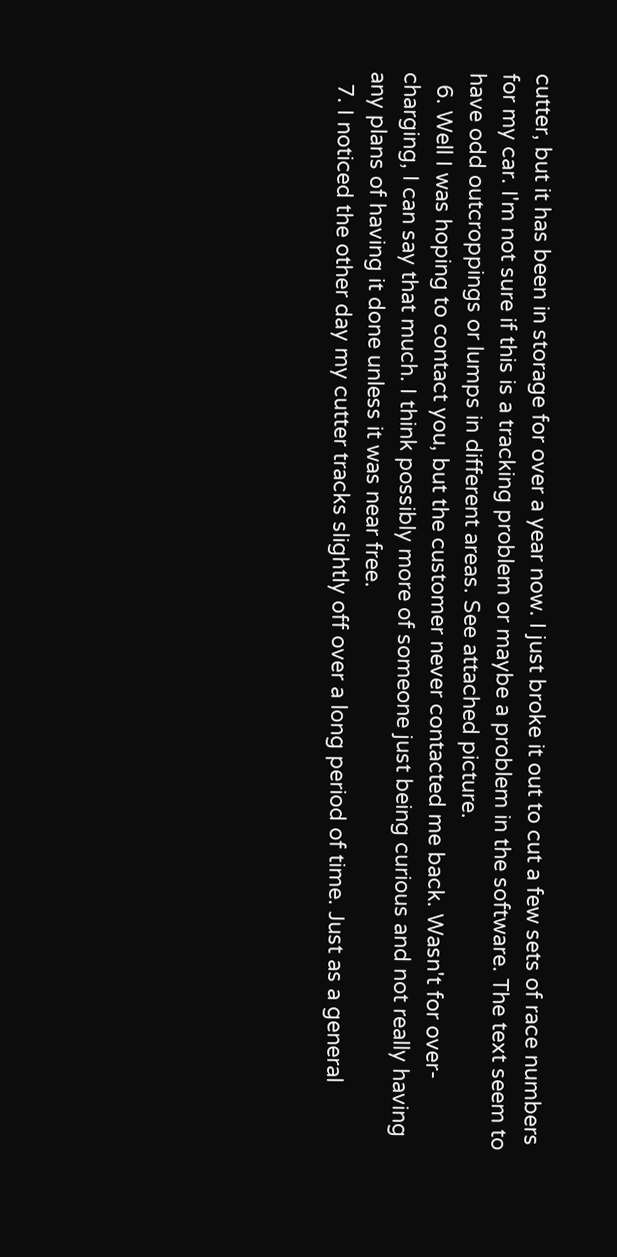cutter, but it has been in storage for over a year now. I just broke it out to cut a few sets of race numbers for my car. I'm not sure if this is a tracking problem or maybe a problem in the software. The text seem to have odd outcroppings or lumps in different areas. See attached picture.
  6. Well I was hoping to contact you, but the customer never contacted me back. Wasn't for over-charging, I can say that much. I think possibly more of someone just being curious and not really having any plans of having it done unless it was near free.
  7. I noticed the other day my cutter tracks slightly off over a long period of time. Just as a general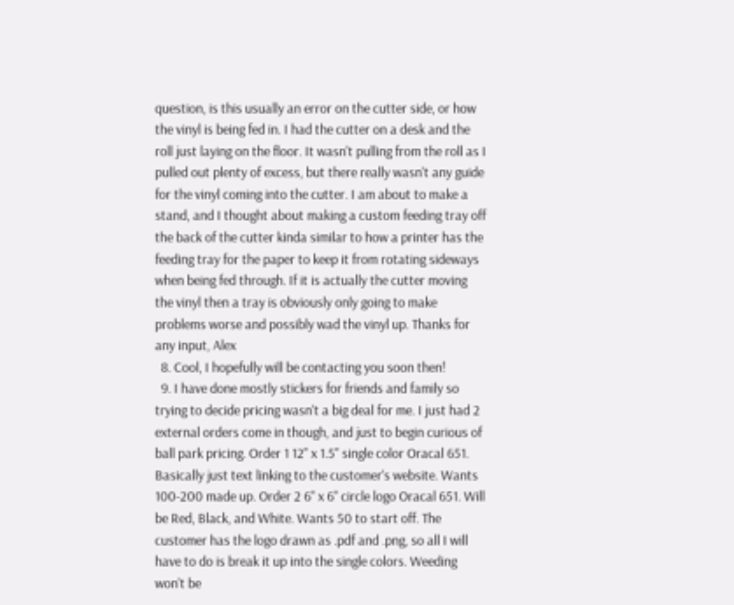question, is this usually an error on the cutter side, or how the vinyl is being fed in. I had the cutter on a desk and the roll just laying on the floor. It wasn't pulling from the roll as I pulled out plenty of excess, but there really wasn't any guide for the vinyl coming into the cutter. I am about to make a stand, and I thought about making a custom feeding tray off the back of the cutter kinda similar to how a printer has the feeding tray for the paper to keep it from rotating sideways when being fed through. If it is actually the cutter moving the vinyl then a tray is obviously only going to make problems worse and possibly wad the vinyl up. Thanks for any input, Alex
  8. Cool, I hopefully will be contacting you soon then!
  9. I have done mostly stickers for friends and family so trying to decide pricing wasn't a big deal for me. I just had 2 external orders come in though, and just to begin curious of ball park pricing. Order 1 12" x 1.5" single color Oracal 651. Basically just text linking to the customer's website. Wants 100-200 made up. Order 2 6" x 6" circle logo Oracal 651. Will be Red, Black, and White. Wants 50 to start off. The customer has the logo drawn as .pdf and .png, so all I will have to do is break it up into the single colors. Weeding won't be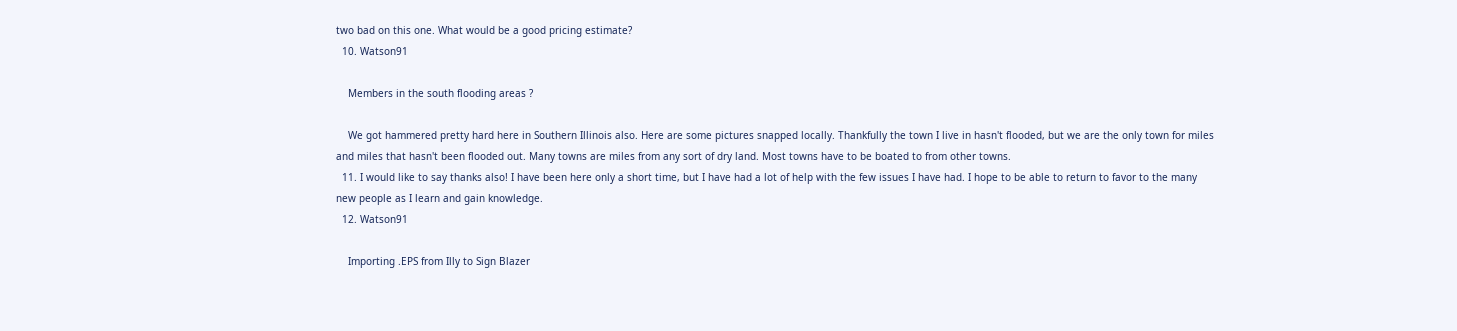two bad on this one. What would be a good pricing estimate?
  10. Watson91

    Members in the south flooding areas ?

    We got hammered pretty hard here in Southern Illinois also. Here are some pictures snapped locally. Thankfully the town I live in hasn't flooded, but we are the only town for miles and miles that hasn't been flooded out. Many towns are miles from any sort of dry land. Most towns have to be boated to from other towns.
  11. I would like to say thanks also! I have been here only a short time, but I have had a lot of help with the few issues I have had. I hope to be able to return to favor to the many new people as I learn and gain knowledge.
  12. Watson91

    Importing .EPS from Illy to Sign Blazer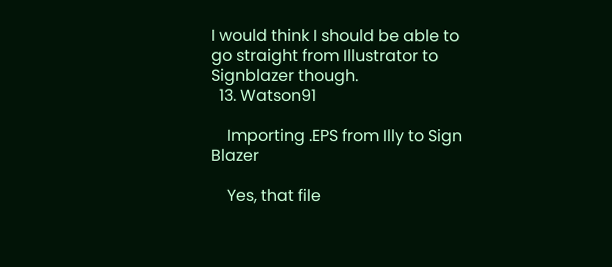I would think I should be able to go straight from Illustrator to Signblazer though.
  13. Watson91

    Importing .EPS from Illy to Sign Blazer

    Yes, that file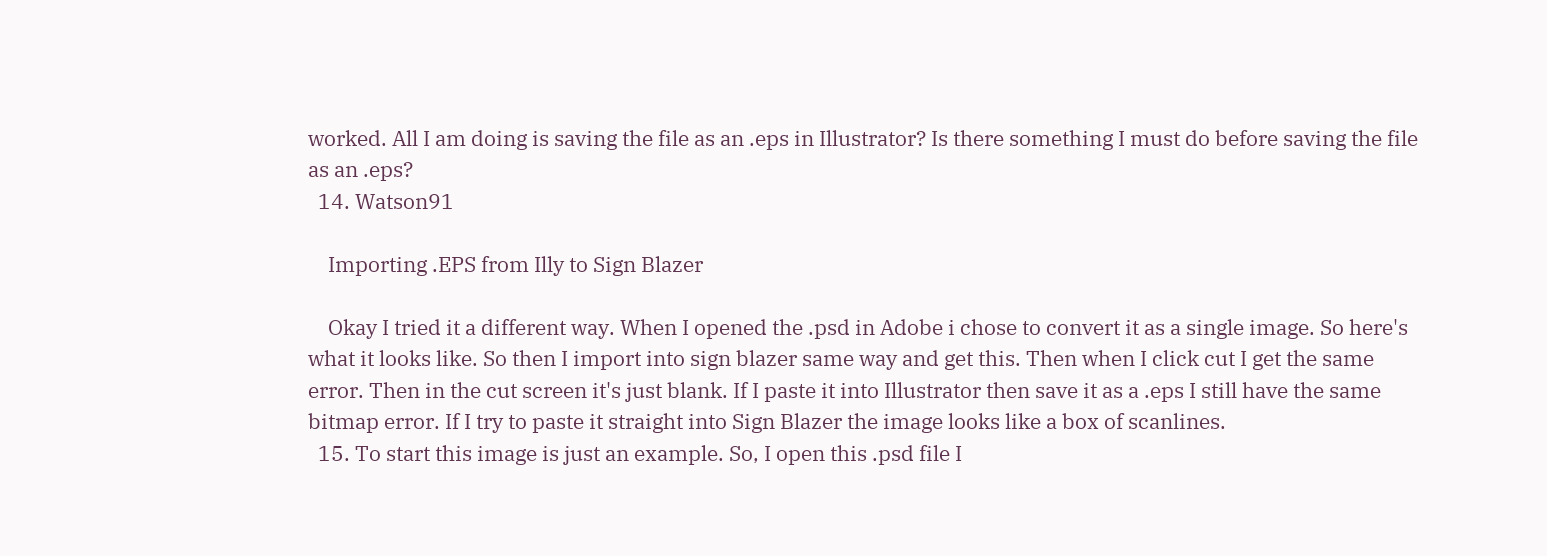worked. All I am doing is saving the file as an .eps in Illustrator? Is there something I must do before saving the file as an .eps?
  14. Watson91

    Importing .EPS from Illy to Sign Blazer

    Okay I tried it a different way. When I opened the .psd in Adobe i chose to convert it as a single image. So here's what it looks like. So then I import into sign blazer same way and get this. Then when I click cut I get the same error. Then in the cut screen it's just blank. If I paste it into Illustrator then save it as a .eps I still have the same bitmap error. If I try to paste it straight into Sign Blazer the image looks like a box of scanlines.
  15. To start this image is just an example. So, I open this .psd file I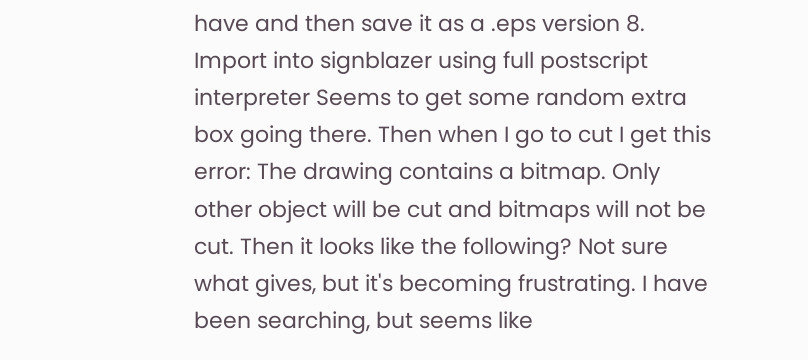have and then save it as a .eps version 8. Import into signblazer using full postscript interpreter Seems to get some random extra box going there. Then when I go to cut I get this error: The drawing contains a bitmap. Only other object will be cut and bitmaps will not be cut. Then it looks like the following? Not sure what gives, but it's becoming frustrating. I have been searching, but seems like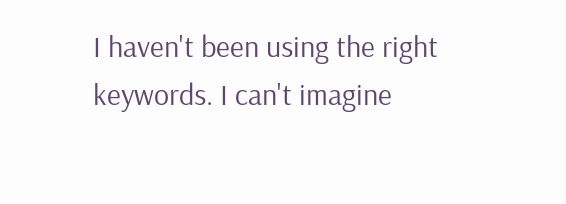I haven't been using the right keywords. I can't imagine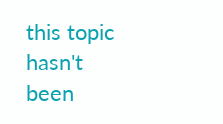this topic hasn't been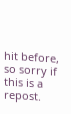hit before, so sorry if this is a repost.